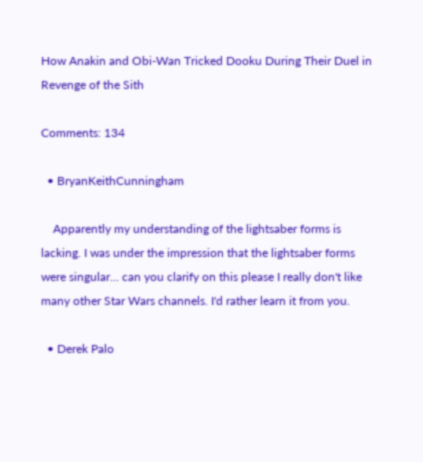How Anakin and Obi-Wan Tricked Dooku During Their Duel in Revenge of the Sith

Comments: 134

  • BryanKeithCunningham

    Apparently my understanding of the lightsaber forms is lacking. I was under the impression that the lightsaber forms were singular... can you clarify on this please I really don't like many other Star Wars channels. I'd rather learn it from you.

  • Derek Palo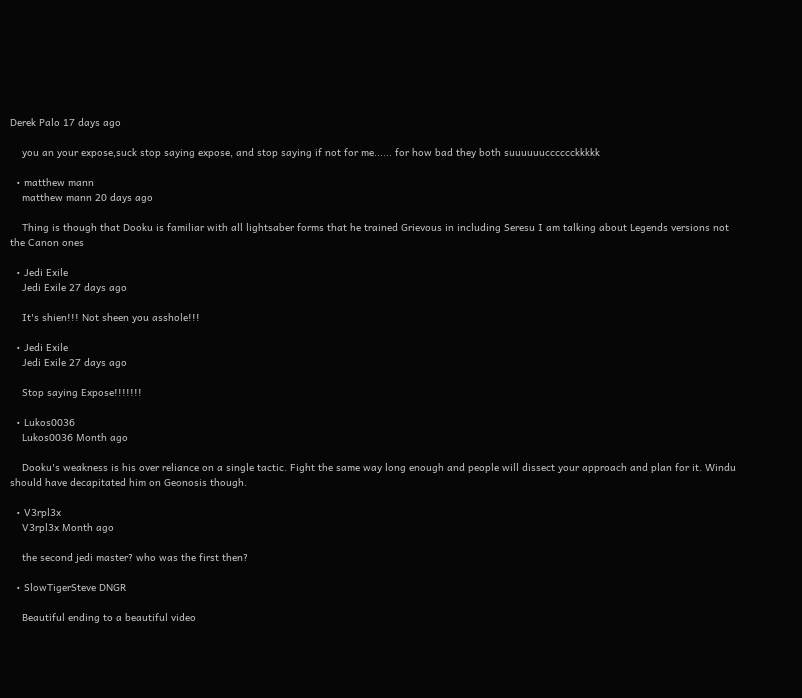Derek Palo 17 days ago

    you an your expose,suck stop saying expose, and stop saying if not for me...... for how bad they both suuuuuucccccckkkkk

  • matthew mann
    matthew mann 20 days ago

    Thing is though that Dooku is familiar with all lightsaber forms that he trained Grievous in including Seresu I am talking about Legends versions not the Canon ones

  • Jedi Exile
    Jedi Exile 27 days ago

    It's shien!!! Not sheen you asshole!!!

  • Jedi Exile
    Jedi Exile 27 days ago

    Stop saying Expose!!!!!!!

  • Lukos0036
    Lukos0036 Month ago

    Dooku's weakness is his over reliance on a single tactic. Fight the same way long enough and people will dissect your approach and plan for it. Windu should have decapitated him on Geonosis though.

  • V3rpl3x
    V3rpl3x Month ago

    the second jedi master? who was the first then?

  • SlowTigerSteve DNGR

    Beautiful ending to a beautiful video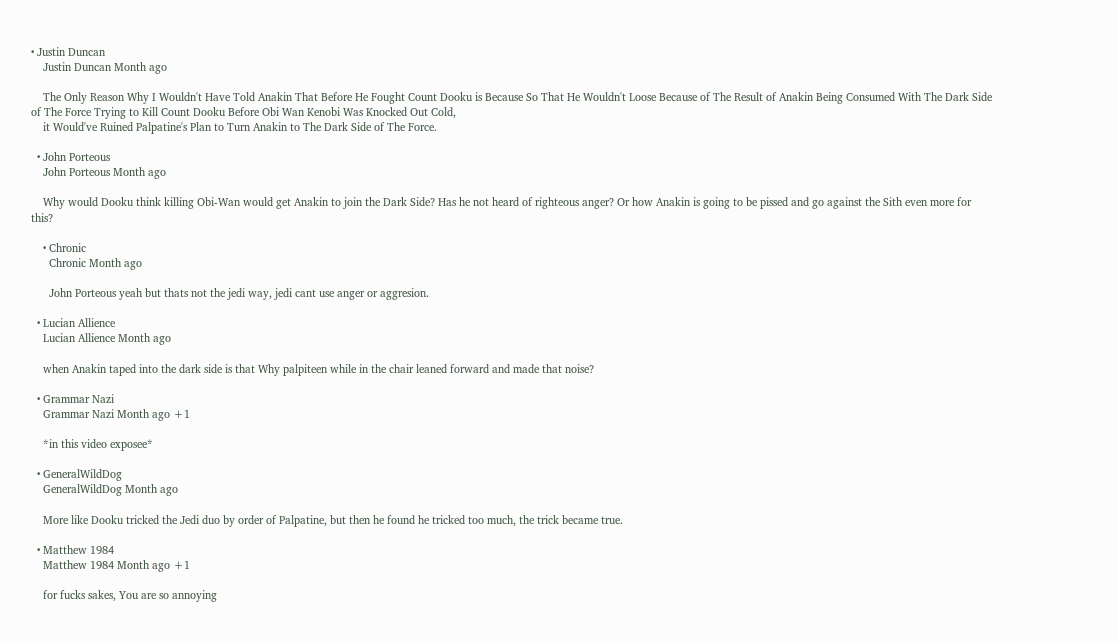• Justin Duncan
    Justin Duncan Month ago

    The Only Reason Why I Wouldn't Have Told Anakin That Before He Fought Count Dooku is Because So That He Wouldn't Loose Because of The Result of Anakin Being Consumed With The Dark Side of The Force Trying to Kill Count Dooku Before Obi Wan Kenobi Was Knocked Out Cold,
    it Would've Ruined Palpatine's Plan to Turn Anakin to The Dark Side of The Force.

  • John Porteous
    John Porteous Month ago

    Why would Dooku think killing Obi-Wan would get Anakin to join the Dark Side? Has he not heard of righteous anger? Or how Anakin is going to be pissed and go against the Sith even more for this?

    • Chronic
      Chronic Month ago

      John Porteous yeah but thats not the jedi way, jedi cant use anger or aggresion.

  • Lucian Allience
    Lucian Allience Month ago

    when Anakin taped into the dark side is that Why palpiteen while in the chair leaned forward and made that noise?

  • Grammar Nazi
    Grammar Nazi Month ago +1

    *in this video exposee*

  • GeneralWildDog
    GeneralWildDog Month ago

    More like Dooku tricked the Jedi duo by order of Palpatine, but then he found he tricked too much, the trick became true.

  • Matthew 1984
    Matthew 1984 Month ago +1

    for fucks sakes, You are so annoying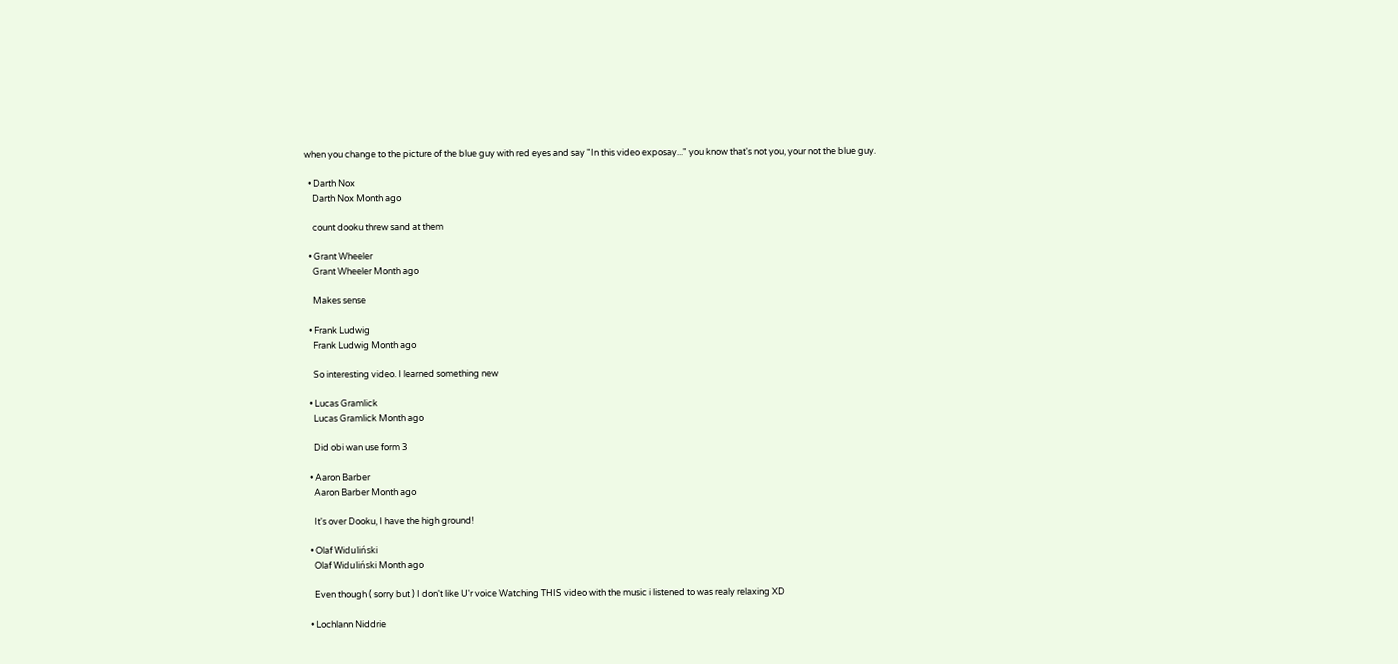when you change to the picture of the blue guy with red eyes and say "In this video exposay..." you know that's not you, your not the blue guy.

  • Darth Nox
    Darth Nox Month ago

    count dooku threw sand at them

  • Grant Wheeler
    Grant Wheeler Month ago

    Makes sense

  • Frank Ludwig
    Frank Ludwig Month ago

    So interesting video. I learned something new

  • Lucas Gramlick
    Lucas Gramlick Month ago

    Did obi wan use form 3

  • Aaron Barber
    Aaron Barber Month ago

    It's over Dooku, I have the high ground!

  • Olaf Widuliński
    Olaf Widuliński Month ago

    Even though ( sorry but ) I don't like U'r voice Watching THIS video with the music i listened to was realy relaxing XD

  • Lochlann Niddrie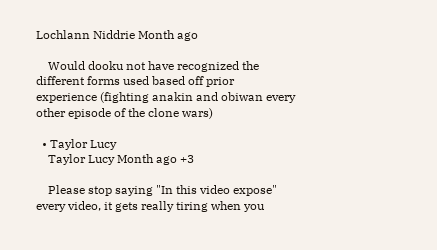Lochlann Niddrie Month ago

    Would dooku not have recognized the different forms used based off prior experience (fighting anakin and obiwan every other episode of the clone wars)

  • Taylor Lucy
    Taylor Lucy Month ago +3

    Please stop saying "In this video expose" every video, it gets really tiring when you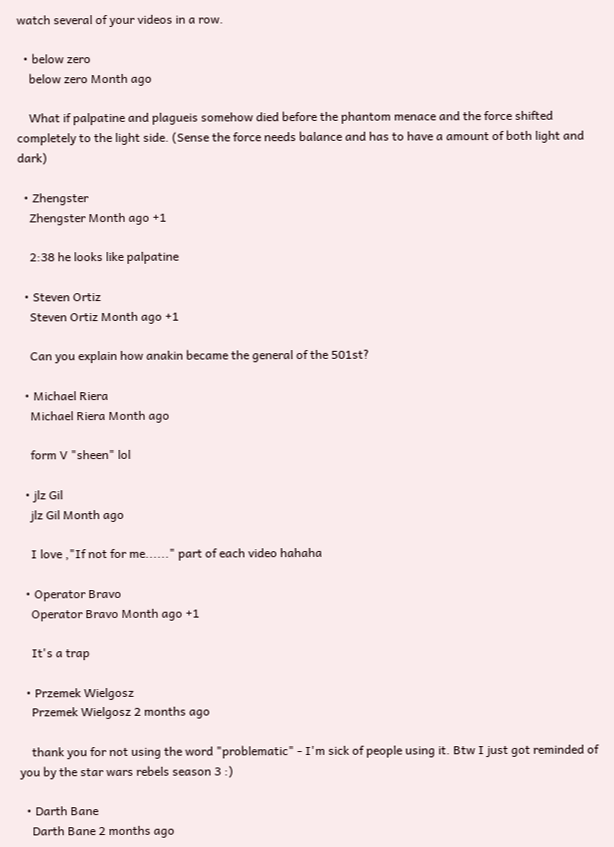watch several of your videos in a row.

  • below zero
    below zero Month ago

    What if palpatine and plagueis somehow died before the phantom menace and the force shifted completely to the light side. (Sense the force needs balance and has to have a amount of both light and dark)

  • Zhengster
    Zhengster Month ago +1

    2:38 he looks like palpatine

  • Steven Ortiz
    Steven Ortiz Month ago +1

    Can you explain how anakin became the general of the 501st?

  • Michael Riera
    Michael Riera Month ago

    form V "sheen" lol

  • jlz Gil
    jlz Gil Month ago

    I love ,"If not for me......" part of each video hahaha

  • Operator Bravo
    Operator Bravo Month ago +1

    It's a trap

  • Przemek Wielgosz
    Przemek Wielgosz 2 months ago

    thank you for not using the word "problematic" - I'm sick of people using it. Btw I just got reminded of you by the star wars rebels season 3 :)

  • Darth Bane
    Darth Bane 2 months ago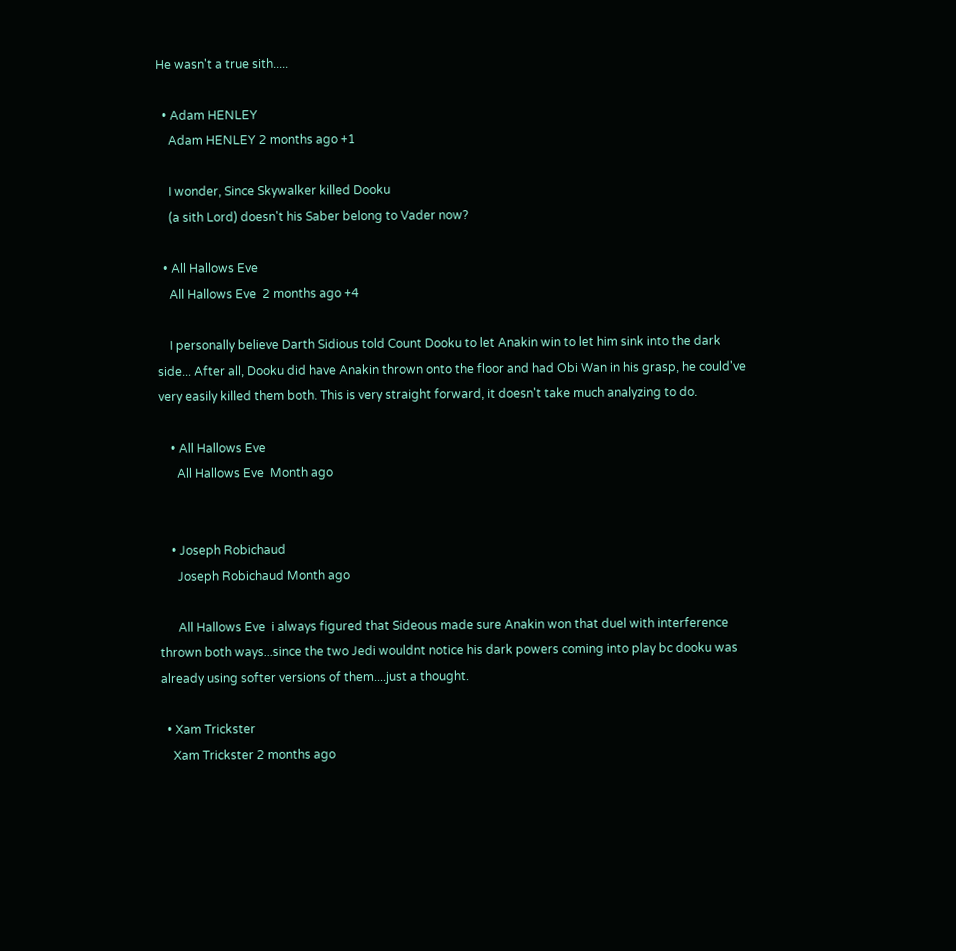He wasn't a true sith.....

  • Adam HENLEY
    Adam HENLEY 2 months ago +1

    I wonder, Since Skywalker killed Dooku
    (a sith Lord) doesn't his Saber belong to Vader now?

  • All Hallows Eve
    All Hallows Eve  2 months ago +4

    I personally believe Darth Sidious told Count Dooku to let Anakin win to let him sink into the dark side... After all, Dooku did have Anakin thrown onto the floor and had Obi Wan in his grasp, he could've very easily killed them both. This is very straight forward, it doesn't take much analyzing to do.

    • All Hallows Eve
      All Hallows Eve  Month ago


    • Joseph Robichaud
      Joseph Robichaud Month ago

      All Hallows Eve  i always figured that Sideous made sure Anakin won that duel with interference thrown both ways...since the two Jedi wouldnt notice his dark powers coming into play bc dooku was already using softer versions of them....just a thought.

  • Xam Trickster
    Xam Trickster 2 months ago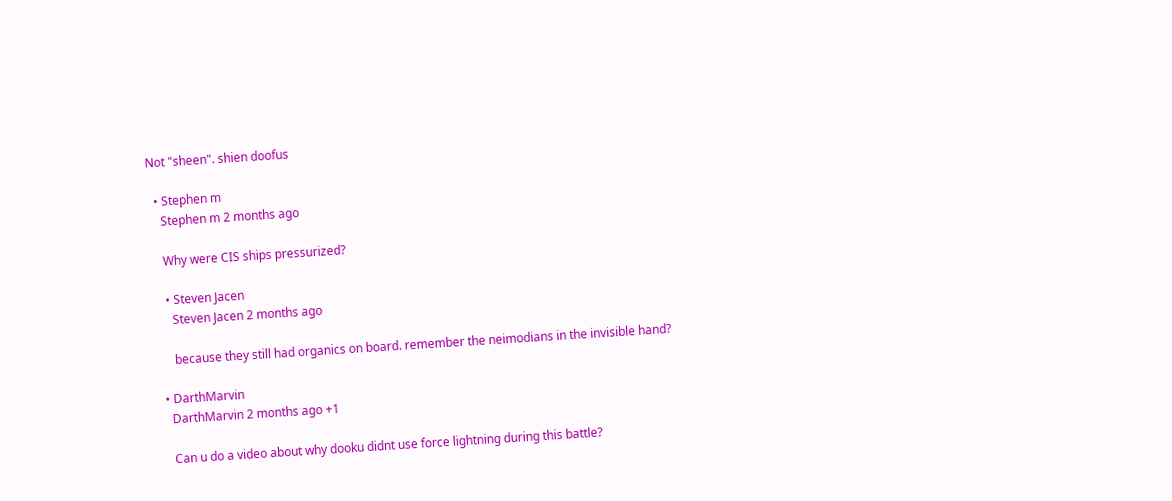Not "sheen". shien doofus

  • Stephen m
    Stephen m 2 months ago

    Why were CIS ships pressurized?

    • Steven Jacen
      Steven Jacen 2 months ago

      because they still had organics on board. remember the neimodians in the invisible hand?

  • DarthMarvin
    DarthMarvin 2 months ago +1

    Can u do a video about why dooku didnt use force lightning during this battle?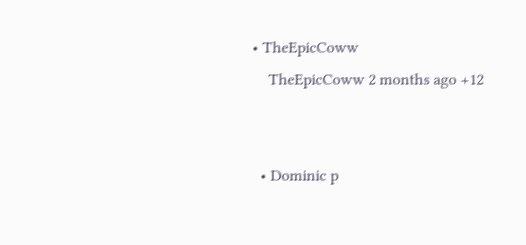• TheEpicCoww
    TheEpicCoww 2 months ago +12


  • Dominic p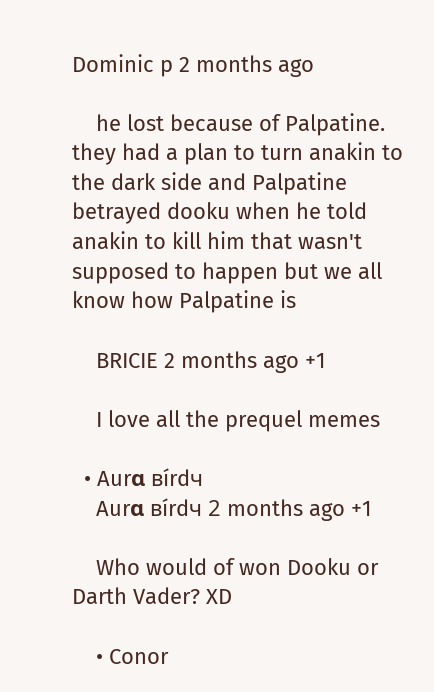Dominic p 2 months ago

    he lost because of Palpatine. they had a plan to turn anakin to the dark side and Palpatine betrayed dooku when he told anakin to kill him that wasn't supposed to happen but we all know how Palpatine is

    BRICIE 2 months ago +1

    I love all the prequel memes

  • Aurα вírdч
    Aurα вírdч 2 months ago +1

    Who would of won Dooku or Darth Vader? XD

    • Conor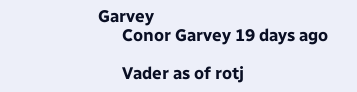Garvey
      Conor Garvey 19 days ago

      Vader as of rotj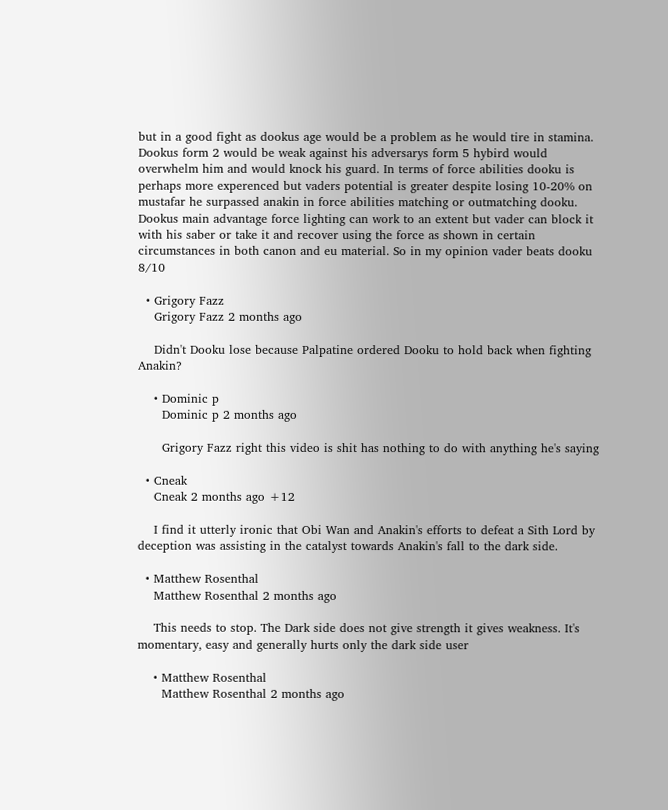but in a good fight as dookus age would be a problem as he would tire in stamina. Dookus form 2 would be weak against his adversarys form 5 hybird would overwhelm him and would knock his guard. In terms of force abilities dooku is perhaps more experenced but vaders potential is greater despite losing 10-20% on mustafar he surpassed anakin in force abilities matching or outmatching dooku. Dookus main advantage force lighting can work to an extent but vader can block it with his saber or take it and recover using the force as shown in certain circumstances in both canon and eu material. So in my opinion vader beats dooku 8/10

  • Grigory Fazz
    Grigory Fazz 2 months ago

    Didn't Dooku lose because Palpatine ordered Dooku to hold back when fighting Anakin?

    • Dominic p
      Dominic p 2 months ago

      Grigory Fazz right this video is shit has nothing to do with anything he's saying

  • Cneak
    Cneak 2 months ago +12

    I find it utterly ironic that Obi Wan and Anakin's efforts to defeat a Sith Lord by deception was assisting in the catalyst towards Anakin's fall to the dark side.

  • Matthew Rosenthal
    Matthew Rosenthal 2 months ago

    This needs to stop. The Dark side does not give strength it gives weakness. It's momentary, easy and generally hurts only the dark side user

    • Matthew Rosenthal
      Matthew Rosenthal 2 months ago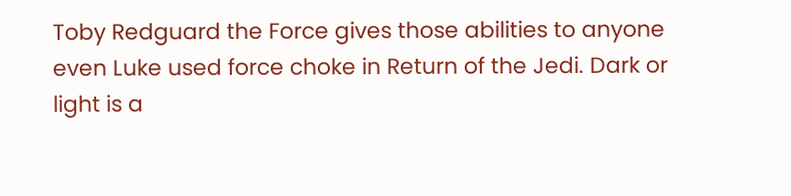Toby Redguard the Force gives those abilities to anyone even Luke used force choke in Return of the Jedi. Dark or light is a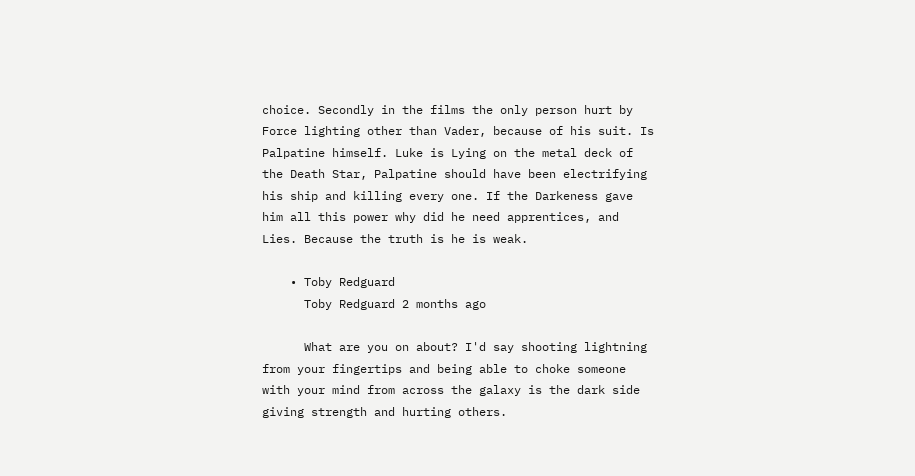choice. Secondly in the films the only person hurt by Force lighting other than Vader, because of his suit. Is Palpatine himself. Luke is Lying on the metal deck of the Death Star, Palpatine should have been electrifying his ship and killing every one. If the Darkeness gave him all this power why did he need apprentices, and Lies. Because the truth is he is weak.

    • Toby Redguard
      Toby Redguard 2 months ago

      What are you on about? I'd say shooting lightning from your fingertips and being able to choke someone with your mind from across the galaxy is the dark side giving strength and hurting others.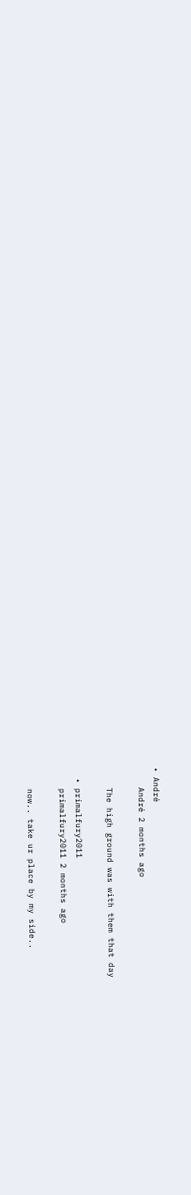• André
    André 2 months ago

    The high ground was with them that day

  • primalfury2011
    primalfury2011 2 months ago

    now.. take ur place by my side..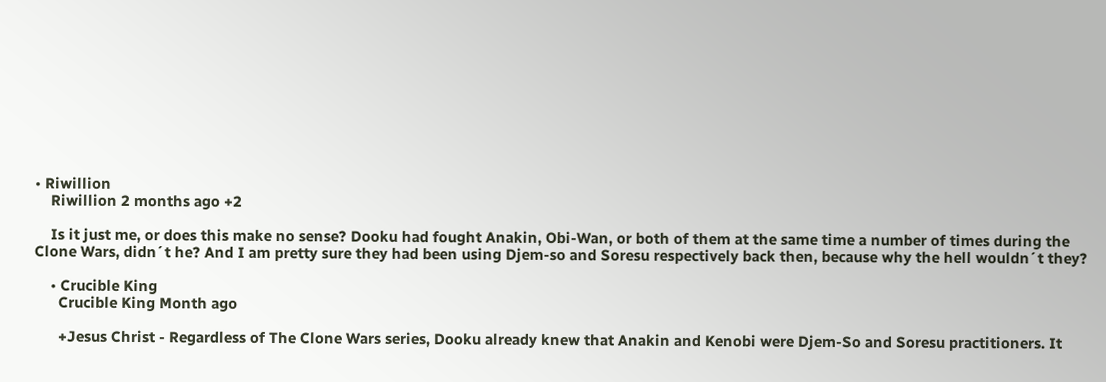• Riwillion
    Riwillion 2 months ago +2

    Is it just me, or does this make no sense? Dooku had fought Anakin, Obi-Wan, or both of them at the same time a number of times during the Clone Wars, didn´t he? And I am pretty sure they had been using Djem-so and Soresu respectively back then, because why the hell wouldn´t they?

    • Crucible King
      Crucible King Month ago

      +Jesus Christ - Regardless of The Clone Wars series, Dooku already knew that Anakin and Kenobi were Djem-So and Soresu practitioners. It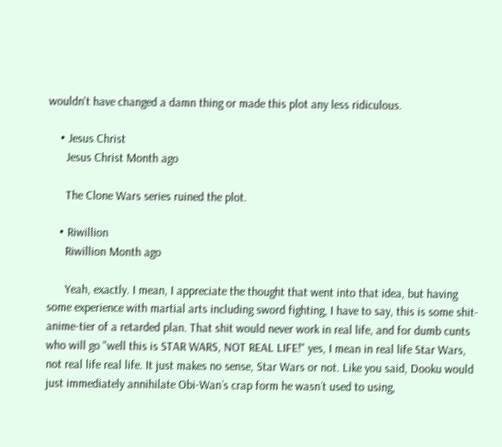wouldn't have changed a damn thing or made this plot any less ridiculous.

    • Jesus Christ
      Jesus Christ Month ago

      The Clone Wars series ruined the plot.

    • Riwillion
      Riwillion Month ago

      Yeah, exactly. I mean, I appreciate the thought that went into that idea, but having some experience with martial arts including sword fighting, I have to say, this is some shit-anime-tier of a retarded plan. That shit would never work in real life, and for dumb cunts who will go "well this is STAR WARS, NOT REAL LIFE!" yes, I mean in real life Star Wars, not real life real life. It just makes no sense, Star Wars or not. Like you said, Dooku would just immediately annihilate Obi-Wan´s crap form he wasn´t used to using,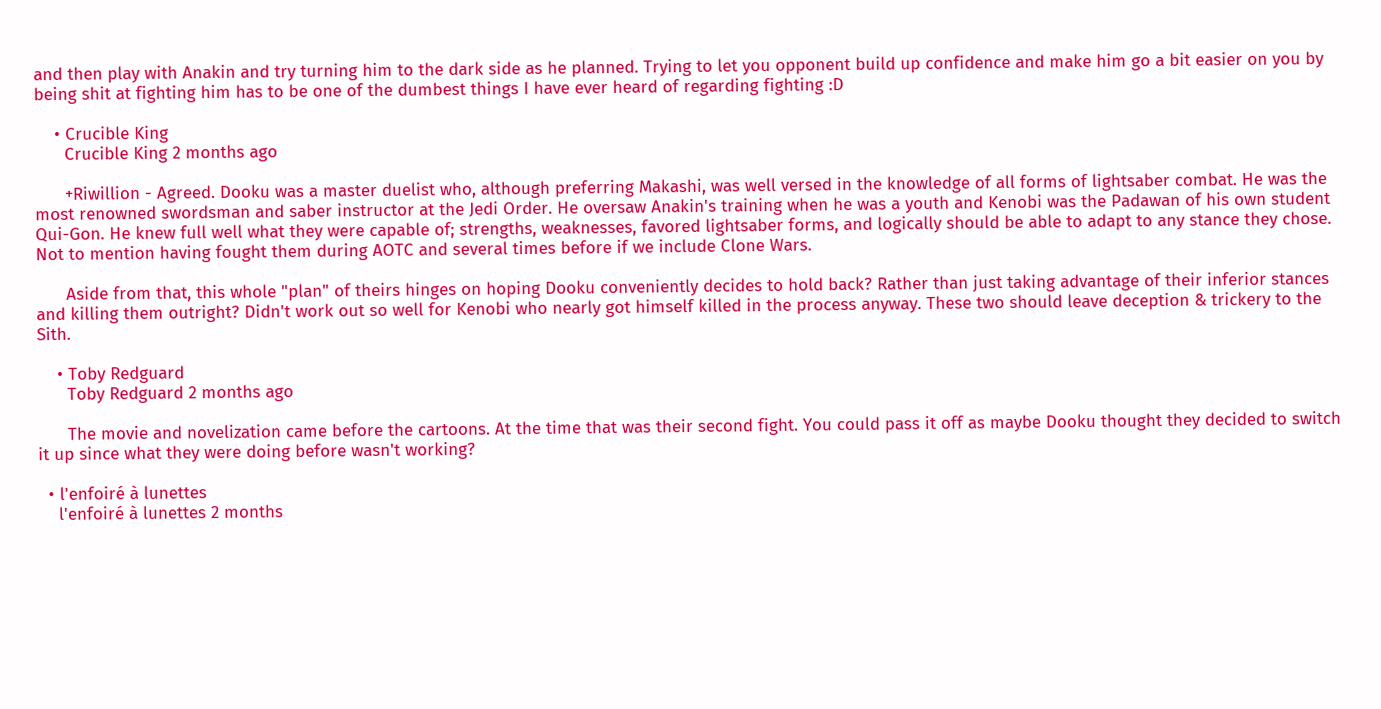and then play with Anakin and try turning him to the dark side as he planned. Trying to let you opponent build up confidence and make him go a bit easier on you by being shit at fighting him has to be one of the dumbest things I have ever heard of regarding fighting :D

    • Crucible King
      Crucible King 2 months ago

      +Riwillion - Agreed. Dooku was a master duelist who, although preferring Makashi, was well versed in the knowledge of all forms of lightsaber combat. He was the most renowned swordsman and saber instructor at the Jedi Order. He oversaw Anakin's training when he was a youth and Kenobi was the Padawan of his own student Qui-Gon. He knew full well what they were capable of; strengths, weaknesses, favored lightsaber forms, and logically should be able to adapt to any stance they chose. Not to mention having fought them during AOTC and several times before if we include Clone Wars.

      Aside from that, this whole "plan" of theirs hinges on hoping Dooku conveniently decides to hold back? Rather than just taking advantage of their inferior stances and killing them outright? Didn't work out so well for Kenobi who nearly got himself killed in the process anyway. These two should leave deception & trickery to the Sith.

    • Toby Redguard
      Toby Redguard 2 months ago

      The movie and novelization came before the cartoons. At the time that was their second fight. You could pass it off as maybe Dooku thought they decided to switch it up since what they were doing before wasn't working?

  • l'enfoiré à lunettes
    l'enfoiré à lunettes 2 months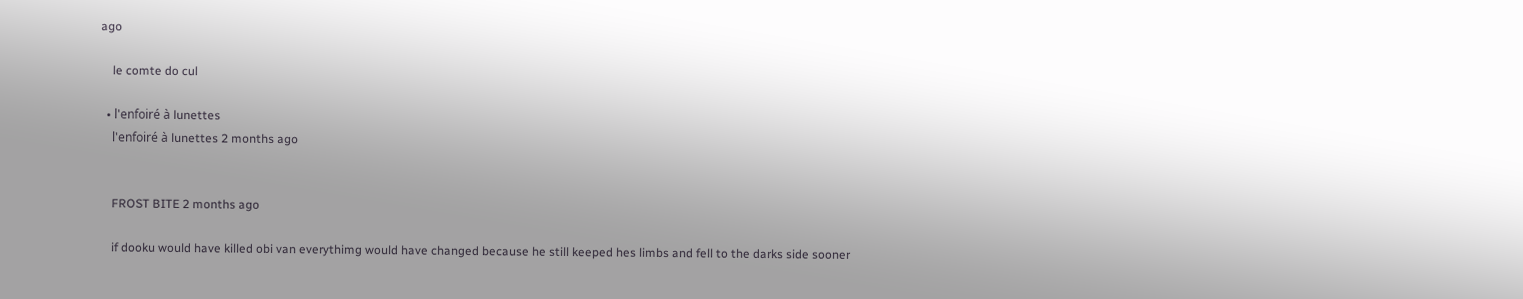ago

    le comte do cul

  • l'enfoiré à lunettes
    l'enfoiré à lunettes 2 months ago


    FROST BITE 2 months ago

    if dooku would have killed obi van everythimg would have changed because he still keeped hes limbs and fell to the darks side sooner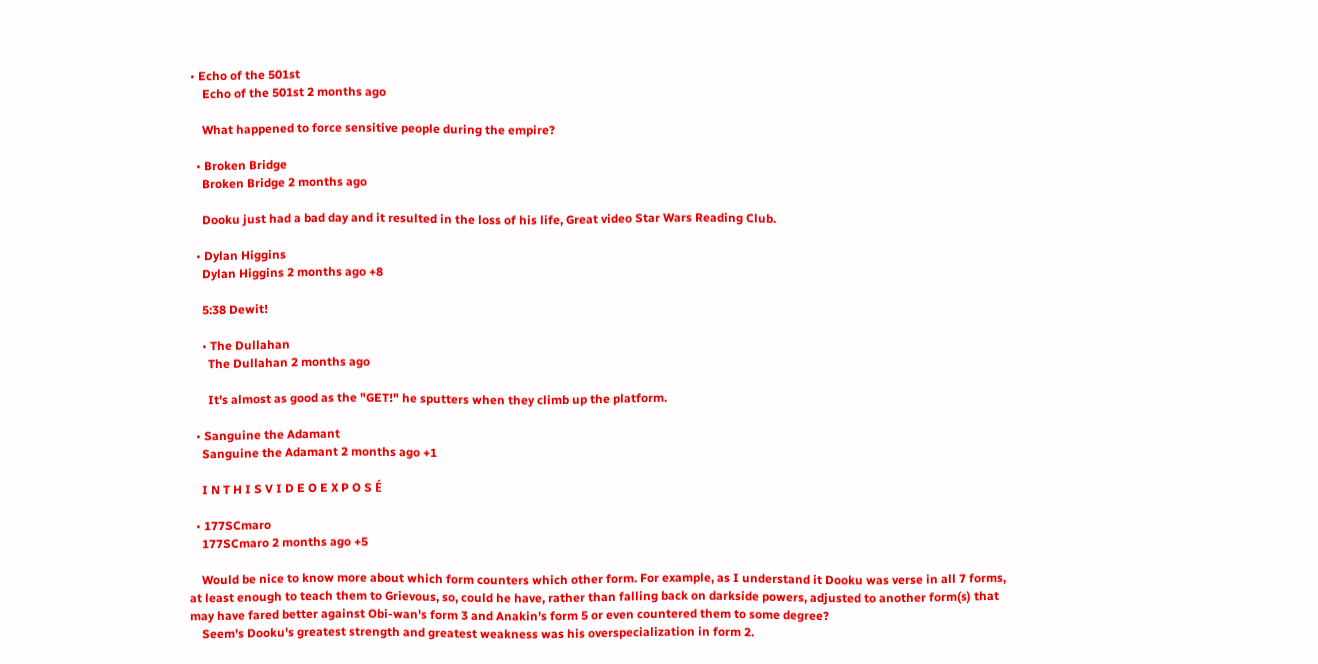• Echo of the 501st
    Echo of the 501st 2 months ago

    What happened to force sensitive people during the empire?

  • Broken Bridge
    Broken Bridge 2 months ago

    Dooku just had a bad day and it resulted in the loss of his life, Great video Star Wars Reading Club.

  • Dylan Higgins
    Dylan Higgins 2 months ago +8

    5:38 Dewit!

    • The Dullahan
      The Dullahan 2 months ago

      It's almost as good as the "GET!" he sputters when they climb up the platform.

  • Sanguine the Adamant
    Sanguine the Adamant 2 months ago +1

    I N T H I S V I D E O E X P O S É

  • 177SCmaro
    177SCmaro 2 months ago +5

    Would be nice to know more about which form counters which other form. For example, as I understand it Dooku was verse in all 7 forms, at least enough to teach them to Grievous, so, could he have, rather than falling back on darkside powers, adjusted to another form(s) that may have fared better against Obi-wan's form 3 and Anakin's form 5 or even countered them to some degree?
    Seem's Dooku's greatest strength and greatest weakness was his overspecialization in form 2.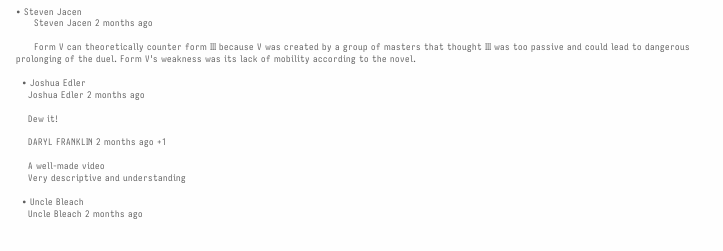• Steven Jacen
      Steven Jacen 2 months ago

      Form V can theoretically counter form III because V was created by a group of masters that thought III was too passive and could lead to dangerous prolonging of the duel. Form V's weakness was its lack of mobility according to the novel.

  • Joshua Edler
    Joshua Edler 2 months ago

    Dew it!

    DARYL FRANKLIN 2 months ago +1

    A well-made video
    Very descriptive and understanding

  • Uncle Bleach
    Uncle Bleach 2 months ago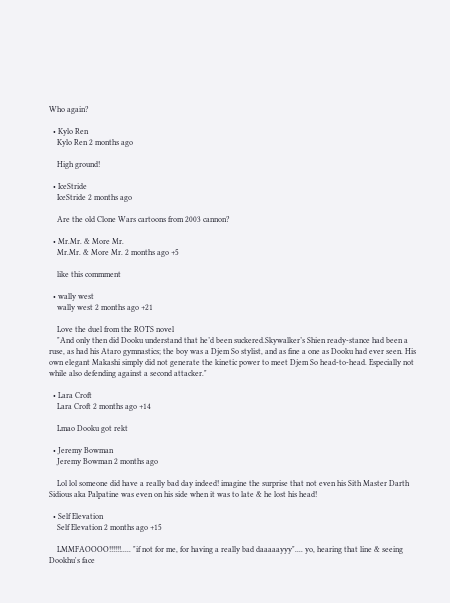Who again?

  • Kylo Ren
    Kylo Ren 2 months ago

    High ground!

  • IceStride
    IceStride 2 months ago

    Are the old Clone Wars cartoons from 2003 cannon?

  • Mr.Mr. & More Mr.
    Mr.Mr. & More Mr. 2 months ago +5

    like this commment

  • wally west
    wally west 2 months ago +21

    Love the duel from the ROTS novel
    "And only then did Dooku understand that he’d been suckered.Skywalker’s Shien ready-stance had been a ruse, as had his Ataro gymnastics; the boy was a Djem So stylist, and as fine a one as Dooku had ever seen. His own elegant Makashi simply did not generate the kinetic power to meet Djem So head-to-head. Especially not while also defending against a second attacker."

  • Lara Croft
    Lara Croft 2 months ago +14

    Lmao Dooku got rekt

  • Jeremy Bowman
    Jeremy Bowman 2 months ago

    Lol lol someone did have a really bad day indeed! imagine the surprise that not even his Sith Master Darth Sidious aka Palpatine was even on his side when it was to late & he lost his head!

  • Self Elevation
    Self Elevation 2 months ago +15

    LMMFAOOOO!!!!!!..... "if not for me, for having a really bad daaaaayyy".... yo, hearing that line & seeing Dookhu's face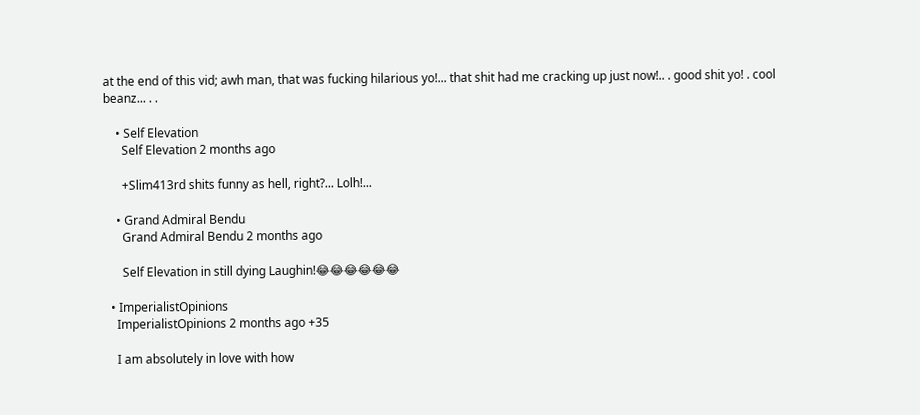at the end of this vid; awh man, that was fucking hilarious yo!... that shit had me cracking up just now!.. . good shit yo! . cool beanz... . .

    • Self Elevation
      Self Elevation 2 months ago

      +Slim413rd shits funny as hell, right?... Lolh!...

    • Grand Admiral Bendu
      Grand Admiral Bendu 2 months ago

      Self Elevation in still dying Laughin!😂😂😂😂😂😂

  • ImperialistOpinions
    ImperialistOpinions 2 months ago +35

    I am absolutely in love with how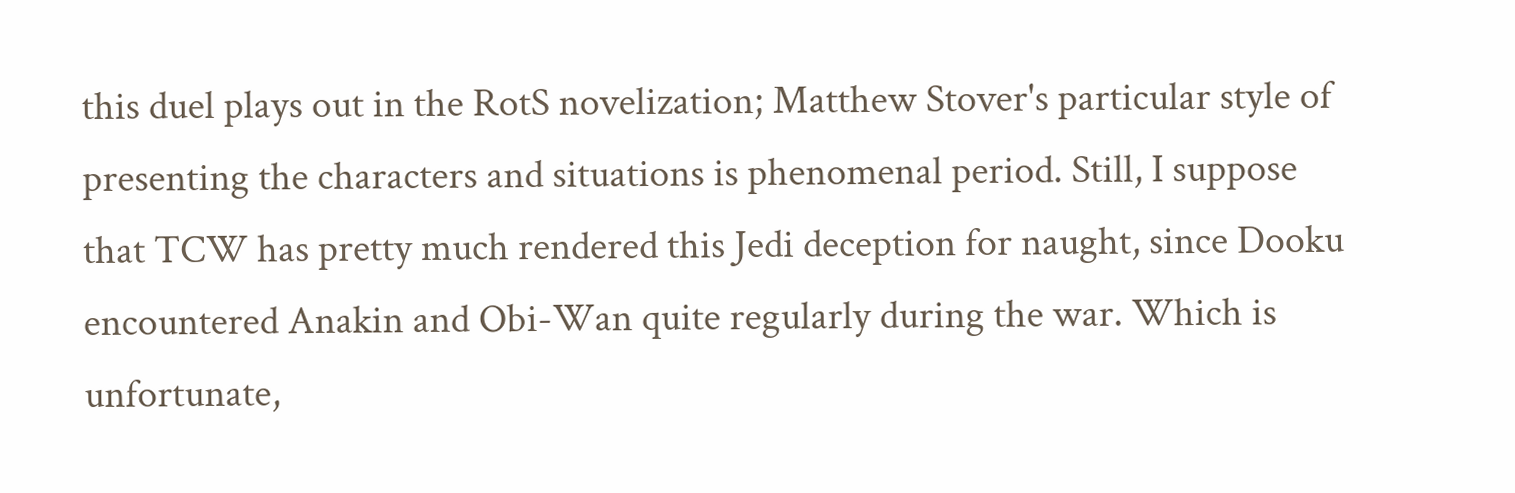this duel plays out in the RotS novelization; Matthew Stover's particular style of presenting the characters and situations is phenomenal period. Still, I suppose that TCW has pretty much rendered this Jedi deception for naught, since Dooku encountered Anakin and Obi-Wan quite regularly during the war. Which is unfortunate,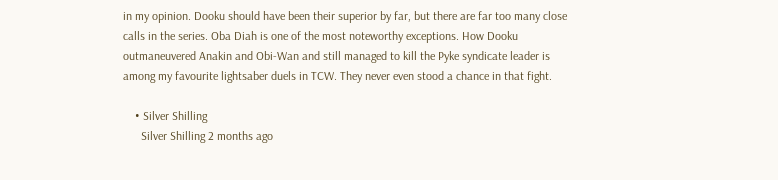in my opinion. Dooku should have been their superior by far, but there are far too many close calls in the series. Oba Diah is one of the most noteworthy exceptions. How Dooku outmaneuvered Anakin and Obi-Wan and still managed to kill the Pyke syndicate leader is among my favourite lightsaber duels in TCW. They never even stood a chance in that fight.

    • Silver Shilling
      Silver Shilling 2 months ago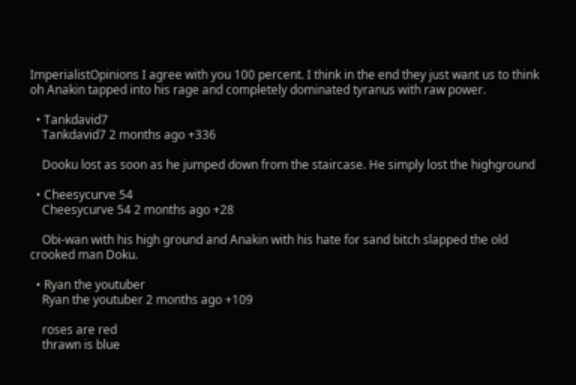ImperialistOpinions I agree with you 100 percent. I think in the end they just want us to think oh Anakin tapped into his rage and completely dominated tyranus with raw power.

  • Tankdavid7
    Tankdavid7 2 months ago +336

    Dooku lost as soon as he jumped down from the staircase. He simply lost the highground

  • Cheesycurve 54
    Cheesycurve 54 2 months ago +28

    Obi-wan with his high ground and Anakin with his hate for sand bitch slapped the old crooked man Doku.

  • Ryan the youtuber
    Ryan the youtuber 2 months ago +109

    roses are red
    thrawn is blue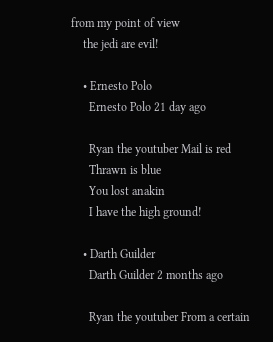from my point of view
    the jedi are evil!

    • Ernesto Polo
      Ernesto Polo 21 day ago

      Ryan the youtuber Mail is red
      Thrawn is blue
      You lost anakin
      I have the high ground!

    • Darth Guilder
      Darth Guilder 2 months ago

      Ryan the youtuber From a certain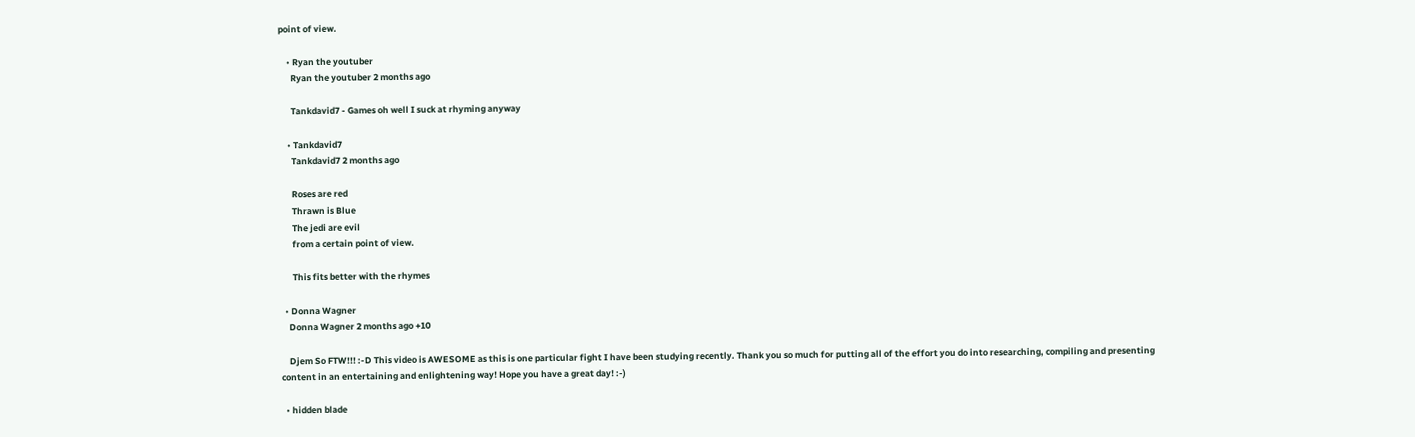point of view.

    • Ryan the youtuber
      Ryan the youtuber 2 months ago

      Tankdavid7 - Games oh well I suck at rhyming anyway

    • Tankdavid7
      Tankdavid7 2 months ago

      Roses are red
      Thrawn is Blue
      The jedi are evil
      from a certain point of view.

      This fits better with the rhymes

  • Donna Wagner
    Donna Wagner 2 months ago +10

    Djem So FTW!!! :-D This video is AWESOME as this is one particular fight I have been studying recently. Thank you so much for putting all of the effort you do into researching, compiling and presenting content in an entertaining and enlightening way! Hope you have a great day! :-)

  • hidden blade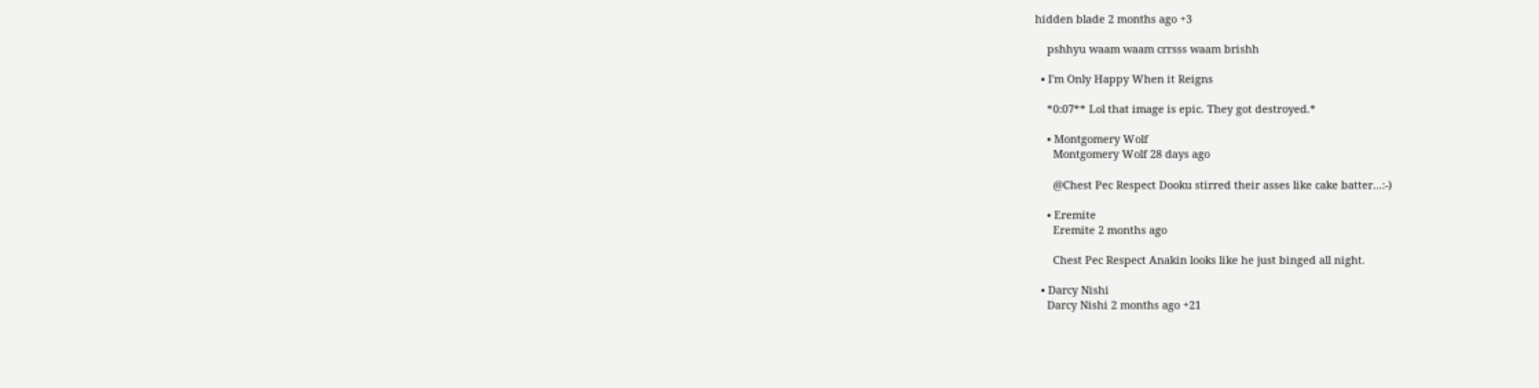hidden blade 2 months ago +3

    pshhyu waam waam crrsss waam brishh

  • I'm Only Happy When it Reigns

    *0:07** Lol that image is epic. They got destroyed.*

    • Montgomery Wolf
      Montgomery Wolf 28 days ago

      @Chest Pec Respect Dooku stirred their asses like cake batter...:-)

    • Eremite
      Eremite 2 months ago

      Chest Pec Respect Anakin looks like he just binged all night.

  • Darcy Nishi
    Darcy Nishi 2 months ago +21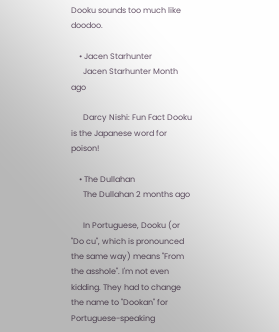Dooku sounds too much like doodoo.

    • Jacen Starhunter
      Jacen Starhunter Month ago

      Darcy Nishi: Fun Fact Dooku is the Japanese word for poison!

    • The Dullahan
      The Dullahan 2 months ago

      In Portuguese, Dooku (or "Do cu", which is pronounced the same way) means "From the asshole". I'm not even kidding. They had to change the name to "Dookan" for Portuguese-speaking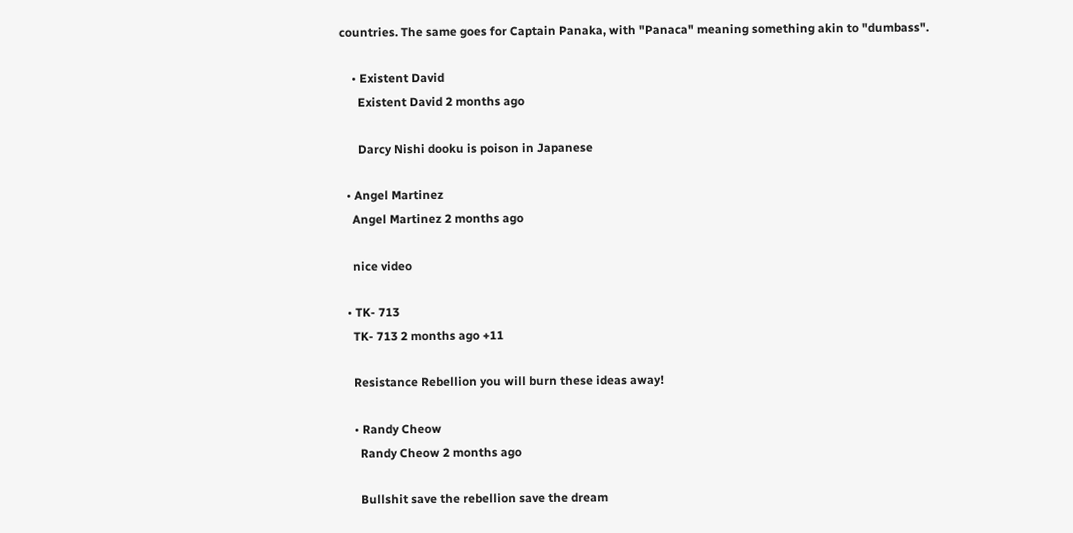countries. The same goes for Captain Panaka, with "Panaca" meaning something akin to "dumbass".

    • Existent David
      Existent David 2 months ago

      Darcy Nishi dooku is poison in Japanese

  • Angel Martinez
    Angel Martinez 2 months ago

    nice video

  • TK- 713
    TK- 713 2 months ago +11

    Resistance Rebellion you will burn these ideas away!

    • Randy Cheow
      Randy Cheow 2 months ago

      Bullshit save the rebellion save the dream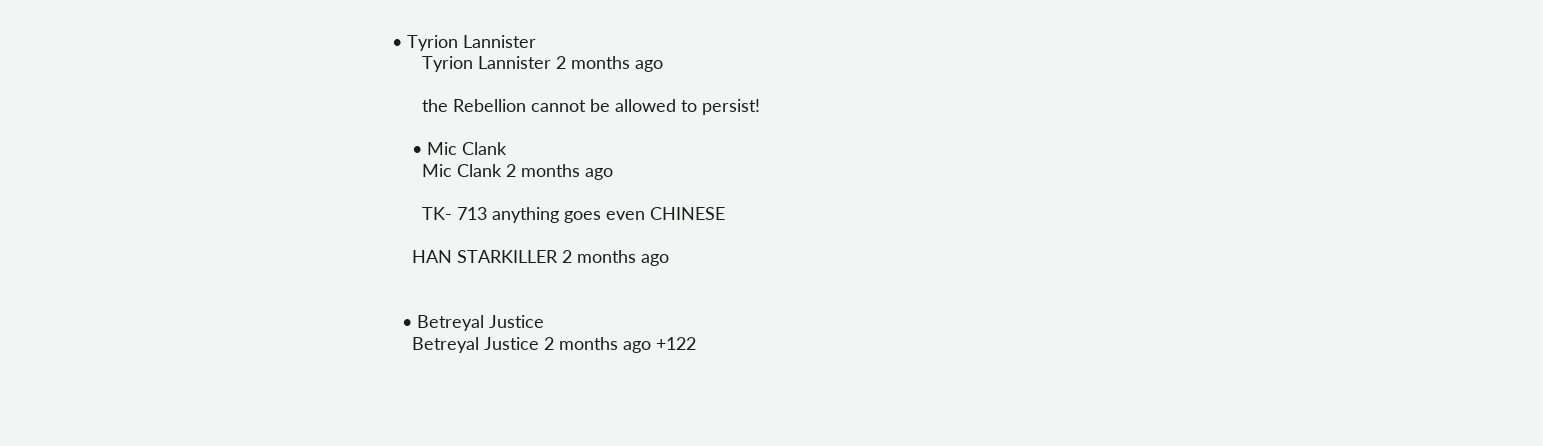• Tyrion Lannister
      Tyrion Lannister 2 months ago

      the Rebellion cannot be allowed to persist!

    • Mic Clank
      Mic Clank 2 months ago

      TK- 713 anything goes even CHINESE

    HAN STARKILLER 2 months ago


  • Betreyal Justice
    Betreyal Justice 2 months ago +122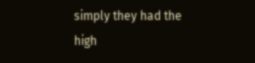simply they had the high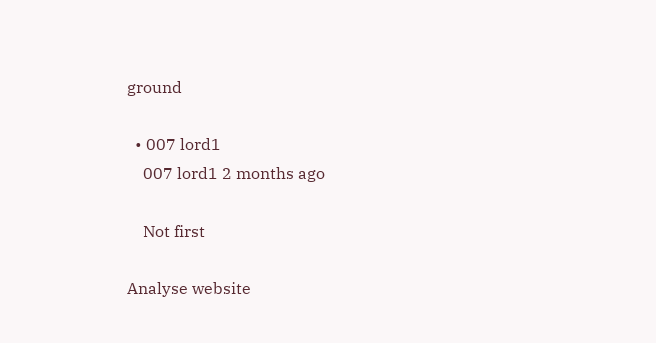ground

  • 007 lord1
    007 lord1 2 months ago

    Not first

Analyse website